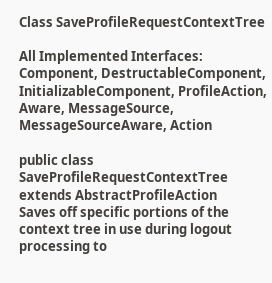Class SaveProfileRequestContextTree

All Implemented Interfaces:
Component, DestructableComponent, InitializableComponent, ProfileAction, Aware, MessageSource, MessageSourceAware, Action

public class SaveProfileRequestContextTree extends AbstractProfileAction
Saves off specific portions of the context tree in use during logout processing to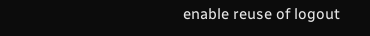enable reuse of logout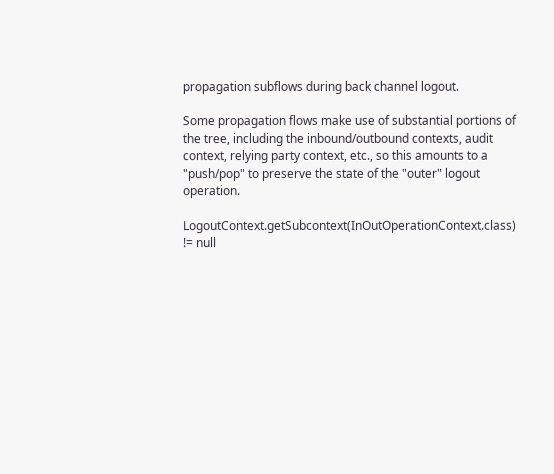propagation subflows during back channel logout.

Some propagation flows make use of substantial portions of the tree, including the inbound/outbound contexts, audit context, relying party context, etc., so this amounts to a "push/pop" to preserve the state of the "outer" logout operation.

LogoutContext.getSubcontext(InOutOperationContext.class) != null